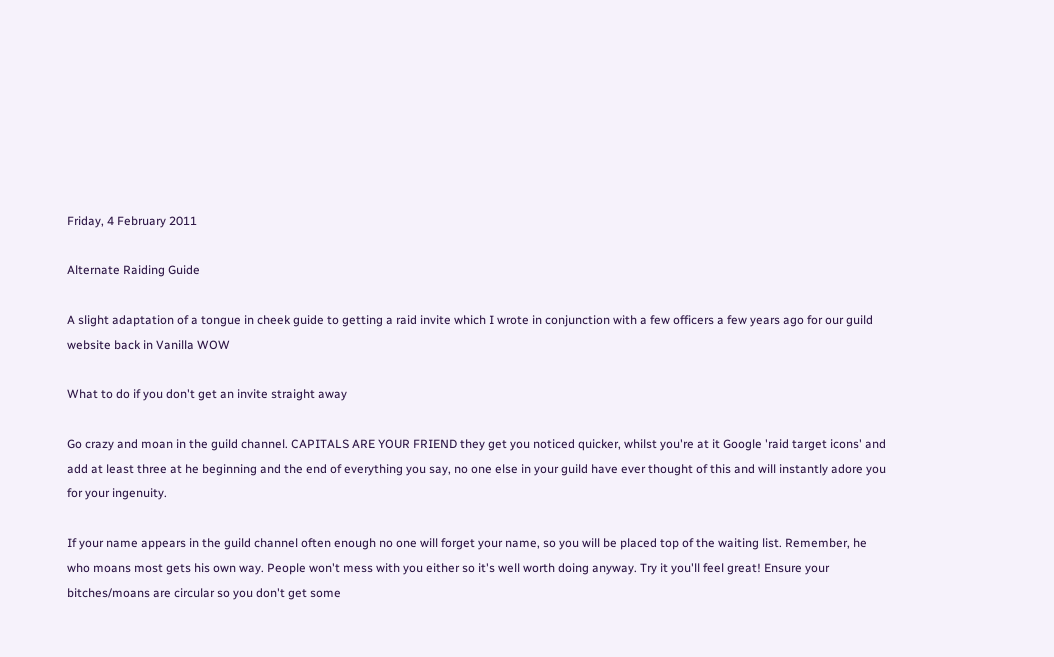Friday, 4 February 2011

Alternate Raiding Guide

A slight adaptation of a tongue in cheek guide to getting a raid invite which I wrote in conjunction with a few officers a few years ago for our guild website back in Vanilla WOW

What to do if you don't get an invite straight away

Go crazy and moan in the guild channel. CAPITALS ARE YOUR FRIEND they get you noticed quicker, whilst you're at it Google 'raid target icons' and add at least three at he beginning and the end of everything you say, no one else in your guild have ever thought of this and will instantly adore you for your ingenuity.

If your name appears in the guild channel often enough no one will forget your name, so you will be placed top of the waiting list. Remember, he who moans most gets his own way. People won't mess with you either so it's well worth doing anyway. Try it you'll feel great! Ensure your bitches/moans are circular so you don't get some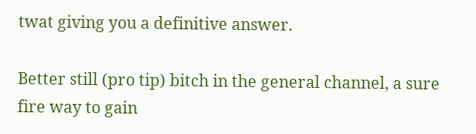twat giving you a definitive answer.

Better still (pro tip) bitch in the general channel, a sure fire way to gain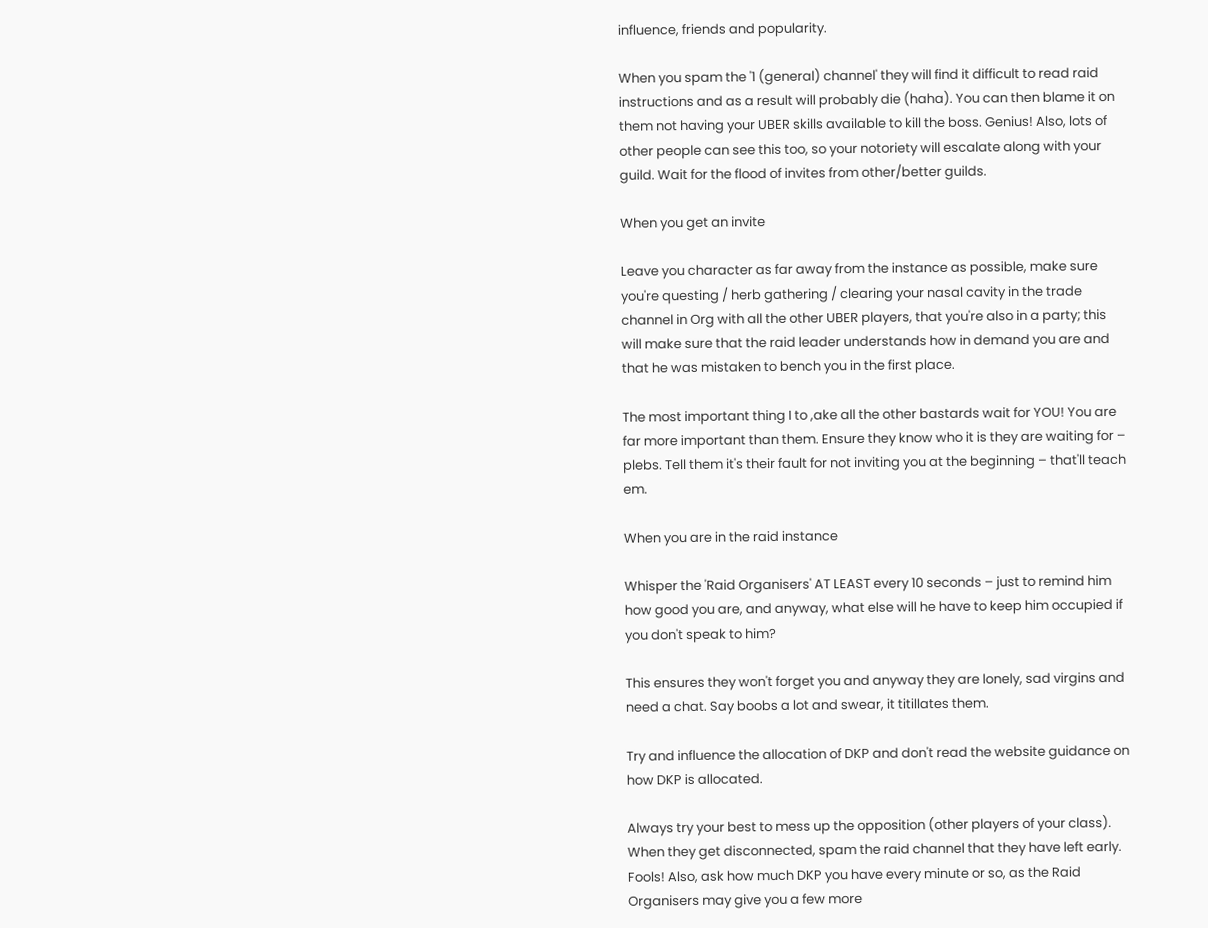influence, friends and popularity.

When you spam the '1 (general) channel' they will find it difficult to read raid instructions and as a result will probably die (haha). You can then blame it on them not having your UBER skills available to kill the boss. Genius! Also, lots of other people can see this too, so your notoriety will escalate along with your guild. Wait for the flood of invites from other/better guilds.

When you get an invite

Leave you character as far away from the instance as possible, make sure you're questing / herb gathering / clearing your nasal cavity in the trade channel in Org with all the other UBER players, that you're also in a party; this will make sure that the raid leader understands how in demand you are and that he was mistaken to bench you in the first place.

The most important thing I to ,ake all the other bastards wait for YOU! You are far more important than them. Ensure they know who it is they are waiting for – plebs. Tell them it's their fault for not inviting you at the beginning – that'll teach em.

When you are in the raid instance

Whisper the 'Raid Organisers' AT LEAST every 10 seconds – just to remind him how good you are, and anyway, what else will he have to keep him occupied if you don't speak to him?

This ensures they won't forget you and anyway they are lonely, sad virgins and need a chat. Say boobs a lot and swear, it titillates them.

Try and influence the allocation of DKP and don't read the website guidance on how DKP is allocated.

Always try your best to mess up the opposition (other players of your class). When they get disconnected, spam the raid channel that they have left early. Fools! Also, ask how much DKP you have every minute or so, as the Raid Organisers may give you a few more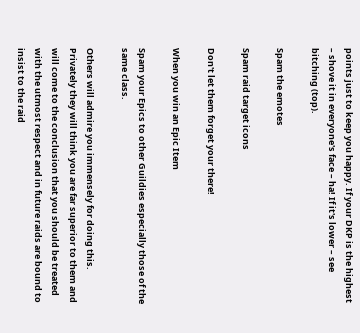points just to keep you happy. If your DKP is the highest – shove it in everyone's face – ha! If it's lower – see bitching (top).

Spam the emotes

Spam raid target icons

Don't let them forget your there!

When you win an Epic Item

Spam your Epics to other Guildies especially those of the same class.

Others will admire you immensely for doing this. Privately they will think you are far superior to them and will come to the conclusion that you should be treated with the utmost respect and in future raids are bound to insist to the raid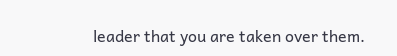leader that you are taken over them.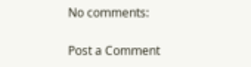No comments:

Post a Comment